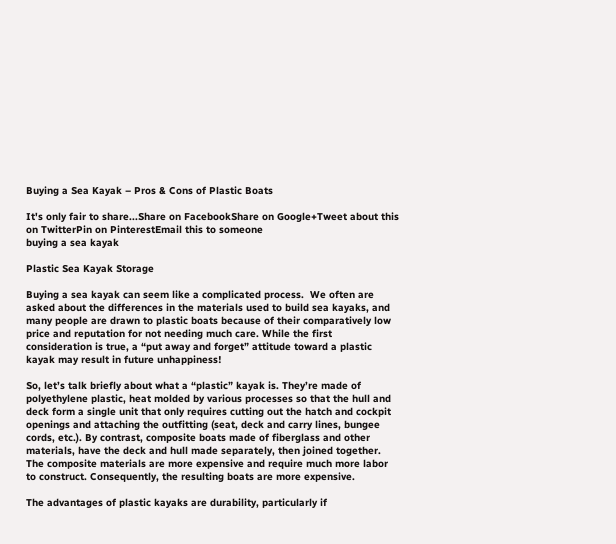Buying a Sea Kayak – Pros & Cons of Plastic Boats

It's only fair to share...Share on FacebookShare on Google+Tweet about this on TwitterPin on PinterestEmail this to someone
buying a sea kayak

Plastic Sea Kayak Storage

Buying a sea kayak can seem like a complicated process.  We often are asked about the differences in the materials used to build sea kayaks, and many people are drawn to plastic boats because of their comparatively low price and reputation for not needing much care. While the first consideration is true, a “put away and forget” attitude toward a plastic kayak may result in future unhappiness!

So, let’s talk briefly about what a “plastic” kayak is. They’re made of polyethylene plastic, heat molded by various processes so that the hull and deck form a single unit that only requires cutting out the hatch and cockpit openings and attaching the outfitting (seat, deck and carry lines, bungee cords, etc.). By contrast, composite boats made of fiberglass and other materials, have the deck and hull made separately, then joined together. The composite materials are more expensive and require much more labor to construct. Consequently, the resulting boats are more expensive.

The advantages of plastic kayaks are durability, particularly if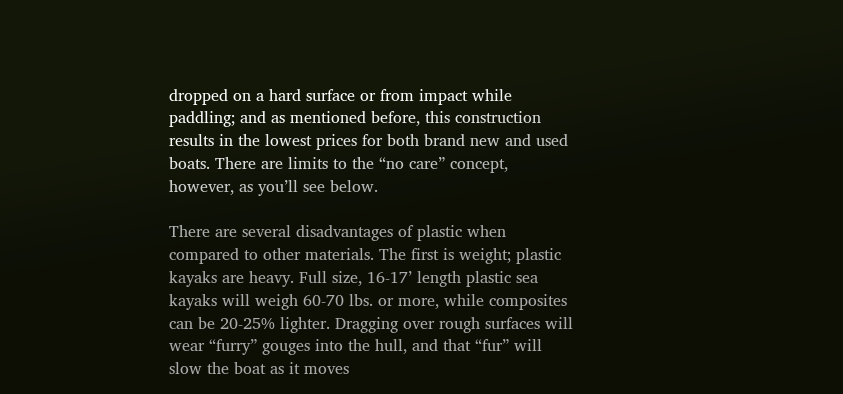dropped on a hard surface or from impact while paddling; and as mentioned before, this construction results in the lowest prices for both brand new and used boats. There are limits to the “no care” concept, however, as you’ll see below.

There are several disadvantages of plastic when compared to other materials. The first is weight; plastic kayaks are heavy. Full size, 16-17’ length plastic sea kayaks will weigh 60-70 lbs. or more, while composites can be 20-25% lighter. Dragging over rough surfaces will wear “furry” gouges into the hull, and that “fur” will slow the boat as it moves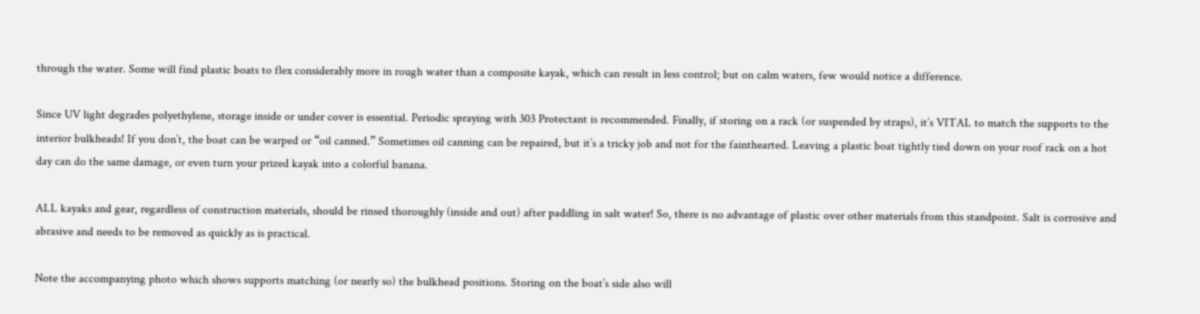through the water. Some will find plastic boats to flex considerably more in rough water than a composite kayak, which can result in less control; but on calm waters, few would notice a difference.

Since UV light degrades polyethylene, storage inside or under cover is essential. Periodic spraying with 303 Protectant is recommended. Finally, if storing on a rack (or suspended by straps), it’s VITAL to match the supports to the interior bulkheads! If you don’t, the boat can be warped or “oil canned.” Sometimes oil canning can be repaired, but it’s a tricky job and not for the fainthearted. Leaving a plastic boat tightly tied down on your roof rack on a hot day can do the same damage, or even turn your prized kayak into a colorful banana.

ALL kayaks and gear, regardless of construction materials, should be rinsed thoroughly (inside and out) after paddling in salt water! So, there is no advantage of plastic over other materials from this standpoint. Salt is corrosive and abrasive and needs to be removed as quickly as is practical.

Note the accompanying photo which shows supports matching (or nearly so) the bulkhead positions. Storing on the boat’s side also will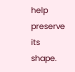help preserve its shape.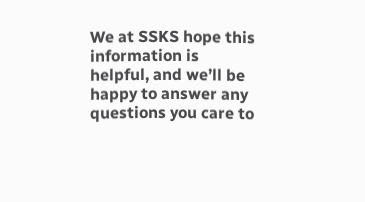We at SSKS hope this information is helpful, and we’ll be happy to answer any questions you care to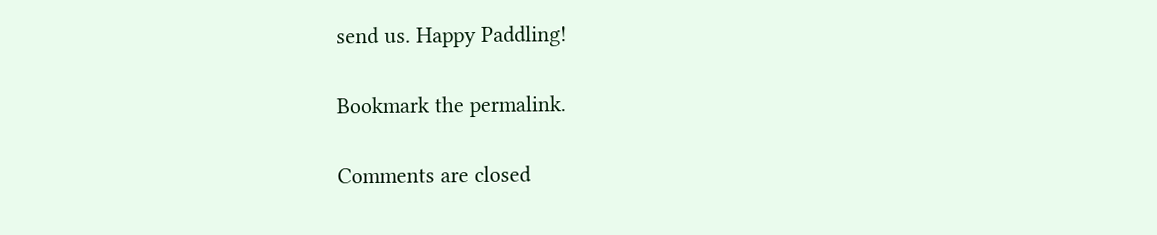send us. Happy Paddling!

Bookmark the permalink.

Comments are closed